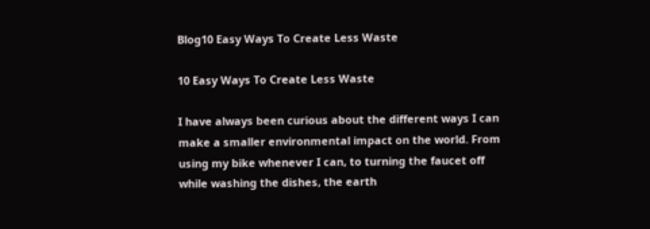Blog10 Easy Ways To Create Less Waste

10 Easy Ways To Create Less Waste

I have always been curious about the different ways I can make a smaller environmental impact on the world. From using my bike whenever I can, to turning the faucet off while washing the dishes, the earth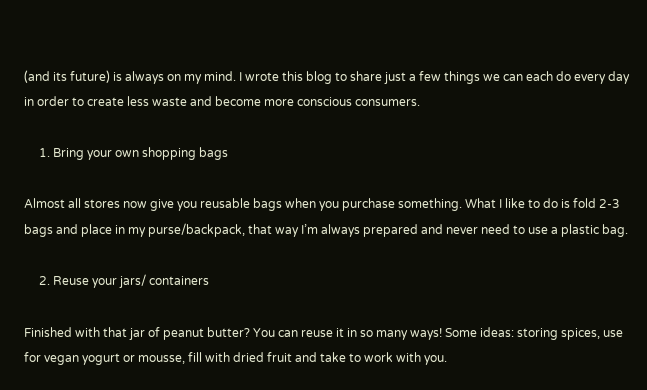(and its future) is always on my mind. I wrote this blog to share just a few things we can each do every day in order to create less waste and become more conscious consumers.

     1. Bring your own shopping bags

Almost all stores now give you reusable bags when you purchase something. What I like to do is fold 2-3 bags and place in my purse/backpack, that way I’m always prepared and never need to use a plastic bag.

     2. Reuse your jars/ containers

Finished with that jar of peanut butter? You can reuse it in so many ways! Some ideas: storing spices, use for vegan yogurt or mousse, fill with dried fruit and take to work with you.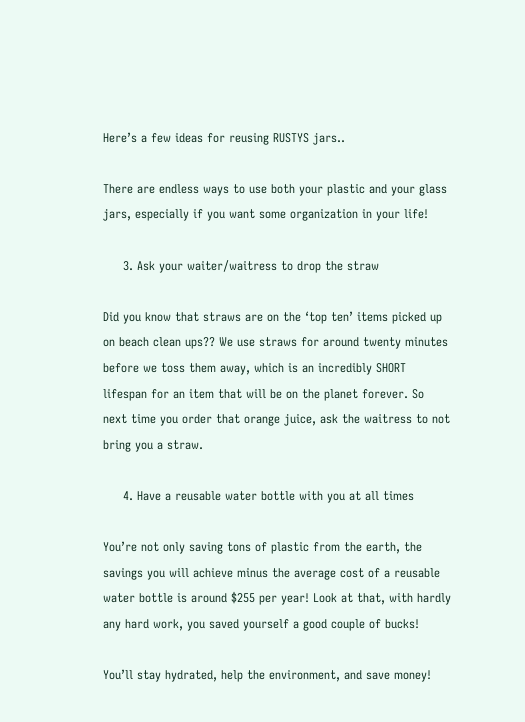Here’s a few ideas for reusing RUSTYS jars..

There are endless ways to use both your plastic and your glass jars, especially if you want some organization in your life!

     3. Ask your waiter/waitress to drop the straw

Did you know that straws are on the ‘top ten’ items picked up on beach clean ups?? We use straws for around twenty minutes before we toss them away, which is an incredibly SHORT lifespan for an item that will be on the planet forever. So next time you order that orange juice, ask the waitress to not bring you a straw.

     4. Have a reusable water bottle with you at all times

You’re not only saving tons of plastic from the earth, the savings you will achieve minus the average cost of a reusable water bottle is around $255 per year! Look at that, with hardly any hard work, you saved yourself a good couple of bucks!

You’ll stay hydrated, help the environment, and save money!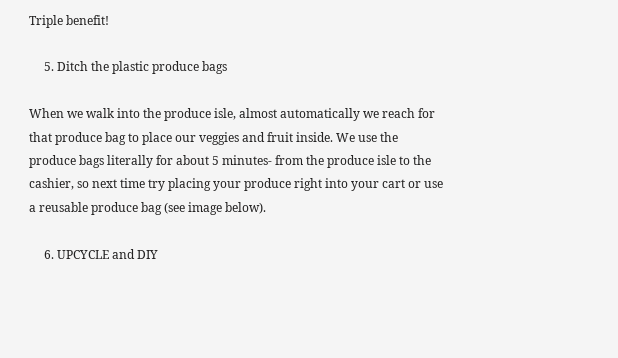Triple benefit!

     5. Ditch the plastic produce bags

When we walk into the produce isle, almost automatically we reach for that produce bag to place our veggies and fruit inside. We use the produce bags literally for about 5 minutes- from the produce isle to the cashier, so next time try placing your produce right into your cart or use a reusable produce bag (see image below).

     6. UPCYCLE and DIY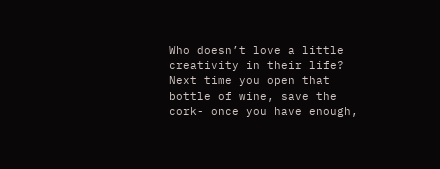Who doesn’t love a little creativity in their life? Next time you open that bottle of wine, save the cork- once you have enough,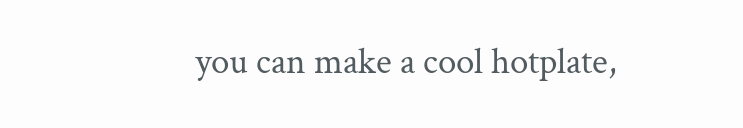you can make a cool hotplate,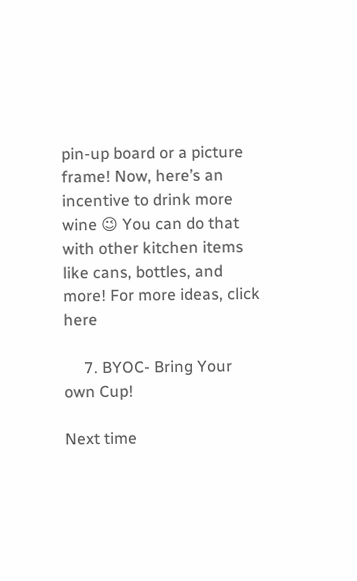pin-up board or a picture frame! Now, here’s an incentive to drink more wine 😉 You can do that with other kitchen items like cans, bottles, and more! For more ideas, click here

     7. BYOC- Bring Your own Cup!

Next time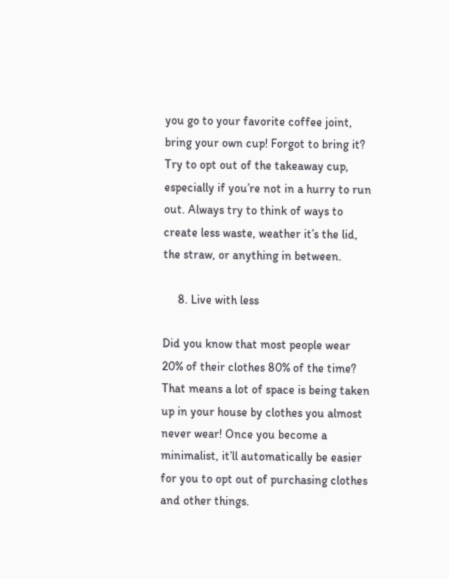you go to your favorite coffee joint, bring your own cup! Forgot to bring it? Try to opt out of the takeaway cup, especially if you’re not in a hurry to run out. Always try to think of ways to create less waste, weather it’s the lid, the straw, or anything in between.

     8. Live with less

Did you know that most people wear 20% of their clothes 80% of the time? That means a lot of space is being taken up in your house by clothes you almost never wear! Once you become a minimalist, it’ll automatically be easier for you to opt out of purchasing clothes and other things.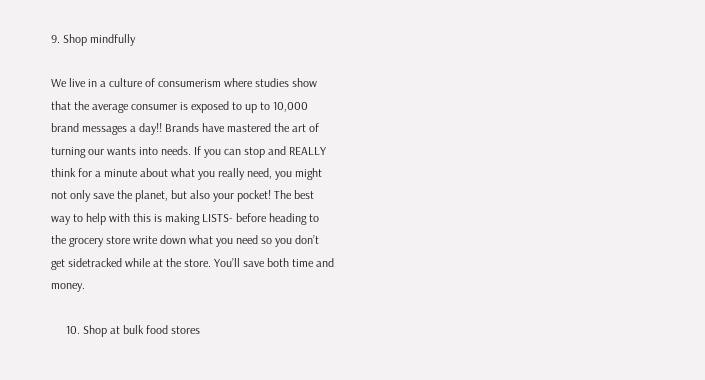9. Shop mindfully

We live in a culture of consumerism where studies show that the average consumer is exposed to up to 10,000 brand messages a day!! Brands have mastered the art of turning our wants into needs. If you can stop and REALLY think for a minute about what you really need, you might not only save the planet, but also your pocket! The best way to help with this is making LISTS- before heading to the grocery store write down what you need so you don’t get sidetracked while at the store. You’ll save both time and money.

     10. Shop at bulk food stores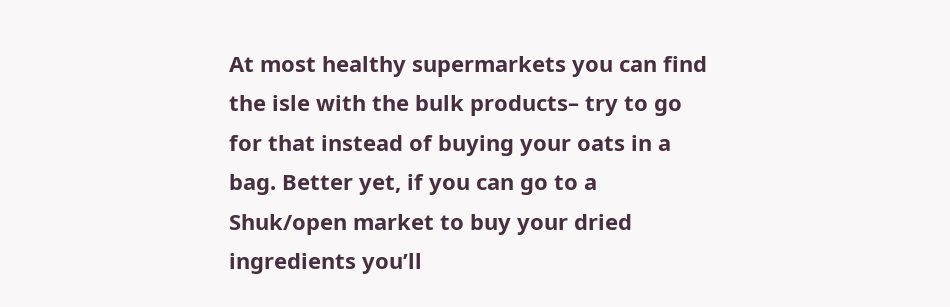At most healthy supermarkets you can find the isle with the bulk products– try to go for that instead of buying your oats in a bag. Better yet, if you can go to a Shuk/open market to buy your dried ingredients you’ll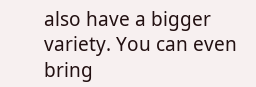also have a bigger variety. You can even bring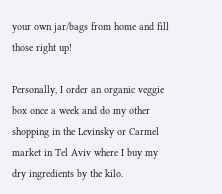your own jar/bags from home and fill those right up!

Personally, I order an organic veggie box once a week and do my other shopping in the Levinsky or Carmel market in Tel Aviv where I buy my dry ingredients by the kilo.